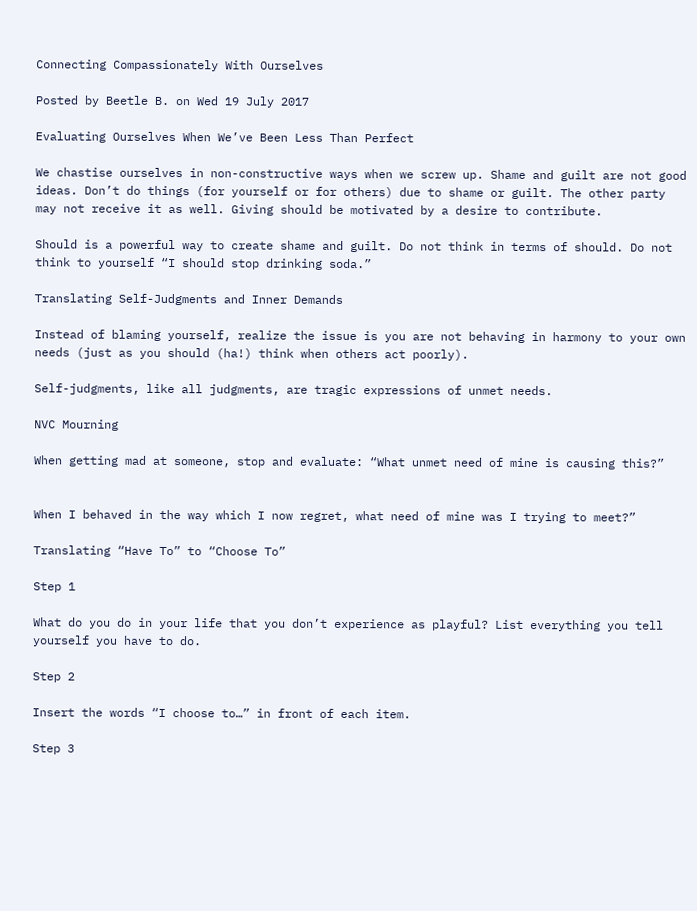Connecting Compassionately With Ourselves

Posted by Beetle B. on Wed 19 July 2017

Evaluating Ourselves When We’ve Been Less Than Perfect

We chastise ourselves in non-constructive ways when we screw up. Shame and guilt are not good ideas. Don’t do things (for yourself or for others) due to shame or guilt. The other party may not receive it as well. Giving should be motivated by a desire to contribute.

Should is a powerful way to create shame and guilt. Do not think in terms of should. Do not think to yourself “I should stop drinking soda.”

Translating Self-Judgments and Inner Demands

Instead of blaming yourself, realize the issue is you are not behaving in harmony to your own needs (just as you should (ha!) think when others act poorly).

Self-judgments, like all judgments, are tragic expressions of unmet needs.

NVC Mourning

When getting mad at someone, stop and evaluate: “What unmet need of mine is causing this?”


When I behaved in the way which I now regret, what need of mine was I trying to meet?”

Translating “Have To” to “Choose To”

Step 1

What do you do in your life that you don’t experience as playful? List everything you tell yourself you have to do.

Step 2

Insert the words “I choose to…” in front of each item.

Step 3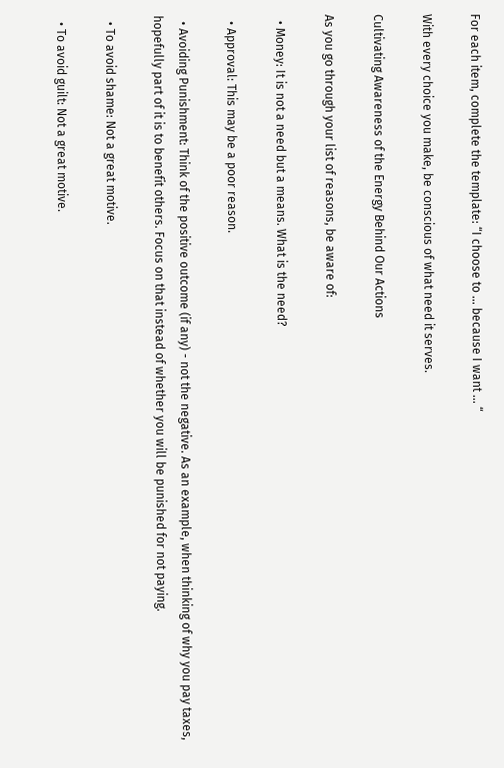For each item, complete the template: “I choose to … because I want … “

With every choice you make, be conscious of what need it serves.

Cultivating Awareness of the Energy Behind Our Actions

As you go through your list of reasons, be aware of:

  • Money: It is not a need but a means. What is the need?

  • Approval: This may be a poor reason.

  • Avoiding Punishment: Think of the positive outcome (if any) - not the negative. As an example, when thinking of why you pay taxes, hopefully part of it is to benefit others. Focus on that instead of whether you will be punished for not paying.

  • To avoid shame: Not a great motive.

  • To avoid guilt: Not a great motive.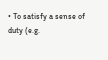• To satisfy a sense of duty (e.g.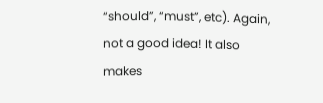“should”, “must”, etc). Again, not a good idea! It also makes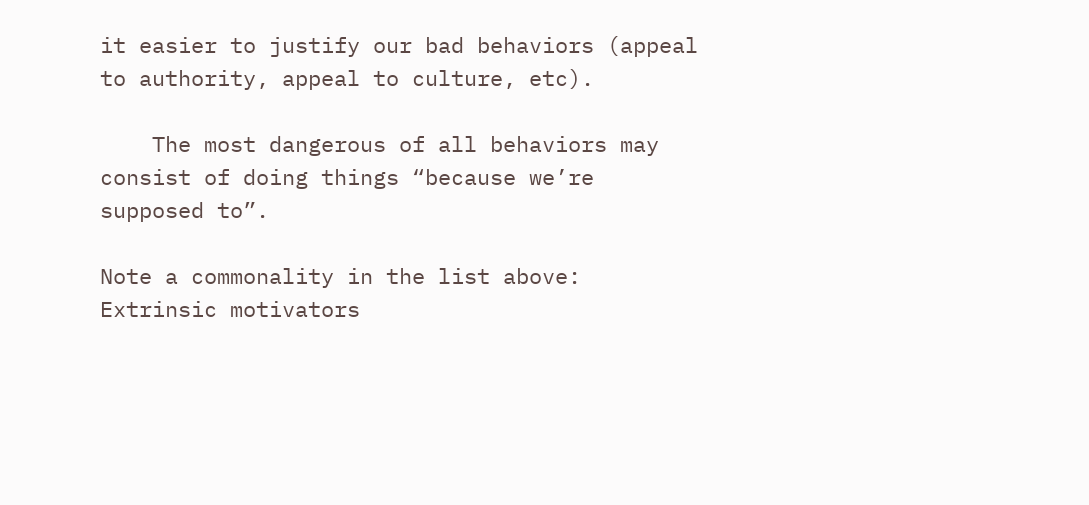it easier to justify our bad behaviors (appeal to authority, appeal to culture, etc).

    The most dangerous of all behaviors may consist of doing things “because we’re supposed to”.

Note a commonality in the list above: Extrinsic motivators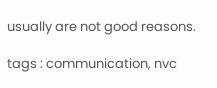usually are not good reasons.

tags : communication, nvc